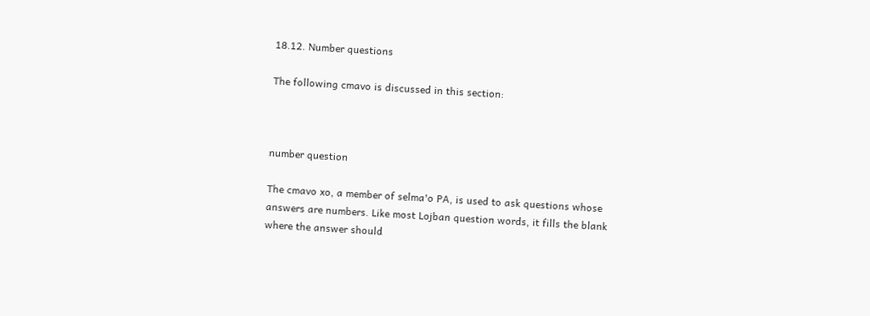18.12. Number questions

The following cmavo is discussed in this section:



number question

The cmavo xo, a member of selma'o PA, is used to ask questions whose answers are numbers. Like most Lojban question words, it fills the blank where the answer should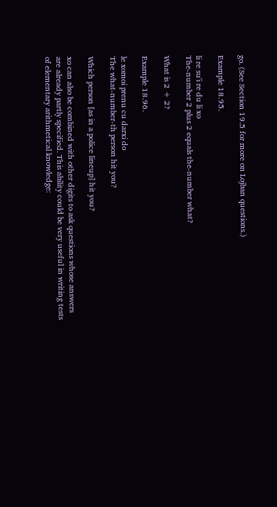go. (See Section 19.5 for more on Lojban questions.)

Example 18.95.

li re su'i re du li xo
The-number 2 plus 2 equals the-number what?

What is 2 + 2?

Example 18.96.

le xomoi prenu cu darxi do
The what-number-th person hit you?

Which person [as in a police lineup] hit you?

xo can also be combined with other digits to ask questions whose answers are already partly specified. This ability could be very useful in writing tests of elementary arithmetical knowledge: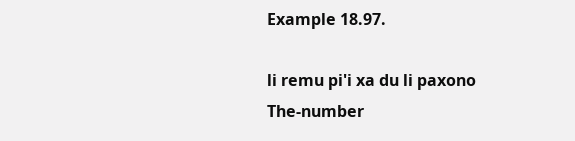Example 18.97.

li remu pi'i xa du li paxono
The-number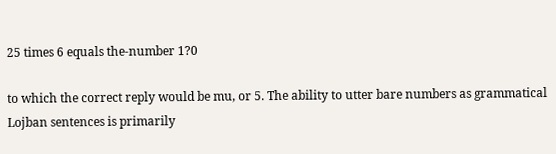25 times 6 equals the-number 1?0

to which the correct reply would be mu, or 5. The ability to utter bare numbers as grammatical Lojban sentences is primarily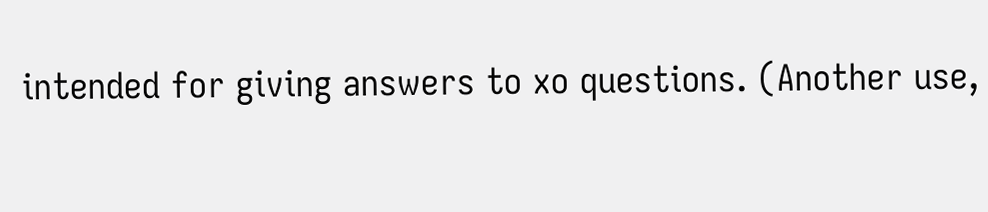intended for giving answers to xo questions. (Another use,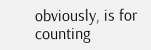obviously, is for counting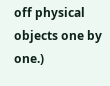off physical objects one by one.)